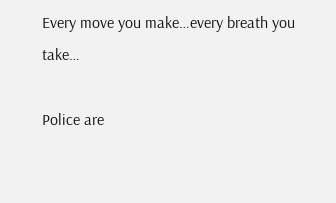Every move you make…every breath you take…

Police are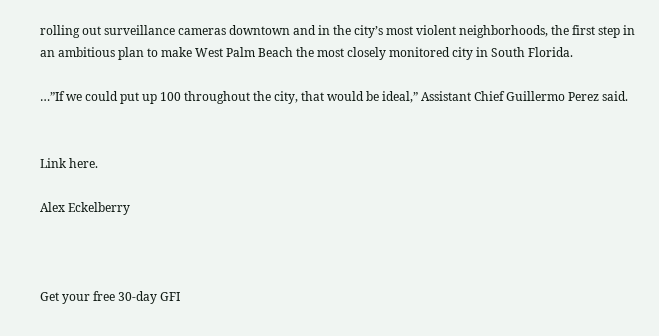rolling out surveillance cameras downtown and in the city’s most violent neighborhoods, the first step in an ambitious plan to make West Palm Beach the most closely monitored city in South Florida.

…”If we could put up 100 throughout the city, that would be ideal,” Assistant Chief Guillermo Perez said.


Link here.

Alex Eckelberry



Get your free 30-day GFI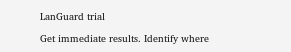LanGuard trial

Get immediate results. Identify where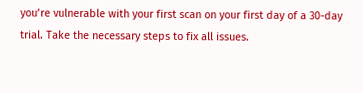you’re vulnerable with your first scan on your first day of a 30-day trial. Take the necessary steps to fix all issues.